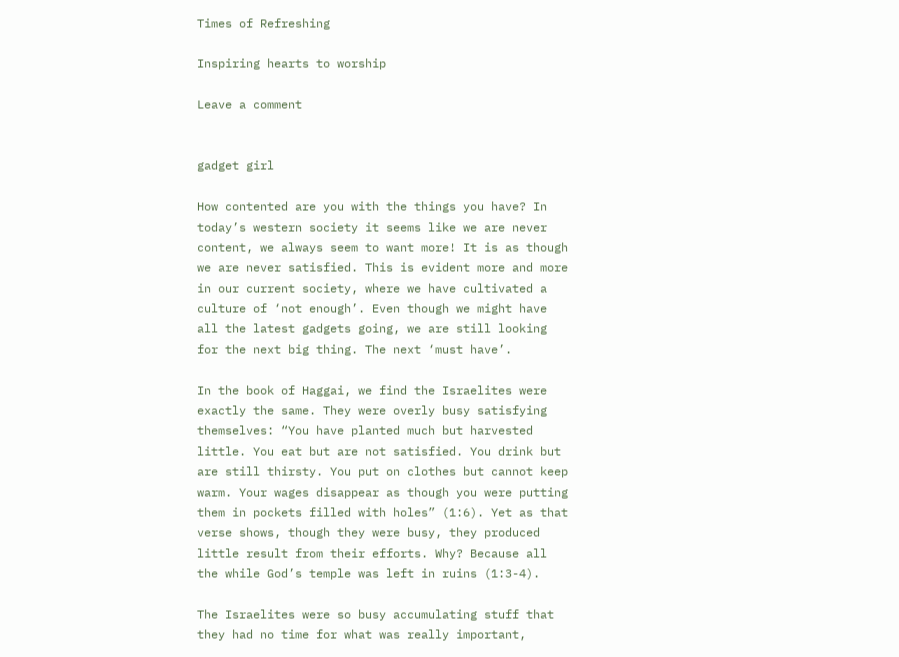Times of Refreshing

Inspiring hearts to worship

Leave a comment


gadget girl

How contented are you with the things you have? In today’s western society it seems like we are never content, we always seem to want more! It is as though we are never satisfied. This is evident more and more in our current society, where we have cultivated a culture of ‘not enough’. Even though we might have all the latest gadgets going, we are still looking for the next big thing. The next ‘must have’.

In the book of Haggai, we find the Israelites were exactly the same. They were overly busy satisfying themselves: “You have planted much but harvested little. You eat but are not satisfied. You drink but are still thirsty. You put on clothes but cannot keep warm. Your wages disappear as though you were putting them in pockets filled with holes” (1:6). Yet as that verse shows, though they were busy, they produced little result from their efforts. Why? Because all the while God’s temple was left in ruins (1:3-4).

The Israelites were so busy accumulating stuff that they had no time for what was really important,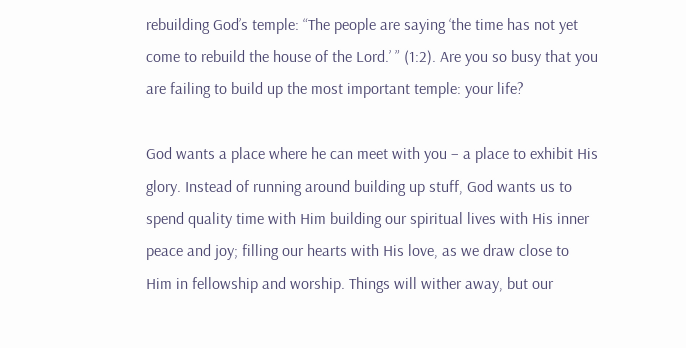rebuilding God’s temple: “The people are saying ‘the time has not yet come to rebuild the house of the Lord.’ ” (1:2). Are you so busy that you are failing to build up the most important temple: your life?

God wants a place where he can meet with you – a place to exhibit His glory. Instead of running around building up stuff, God wants us to spend quality time with Him building our spiritual lives with His inner peace and joy; filling our hearts with His love, as we draw close to Him in fellowship and worship. Things will wither away, but our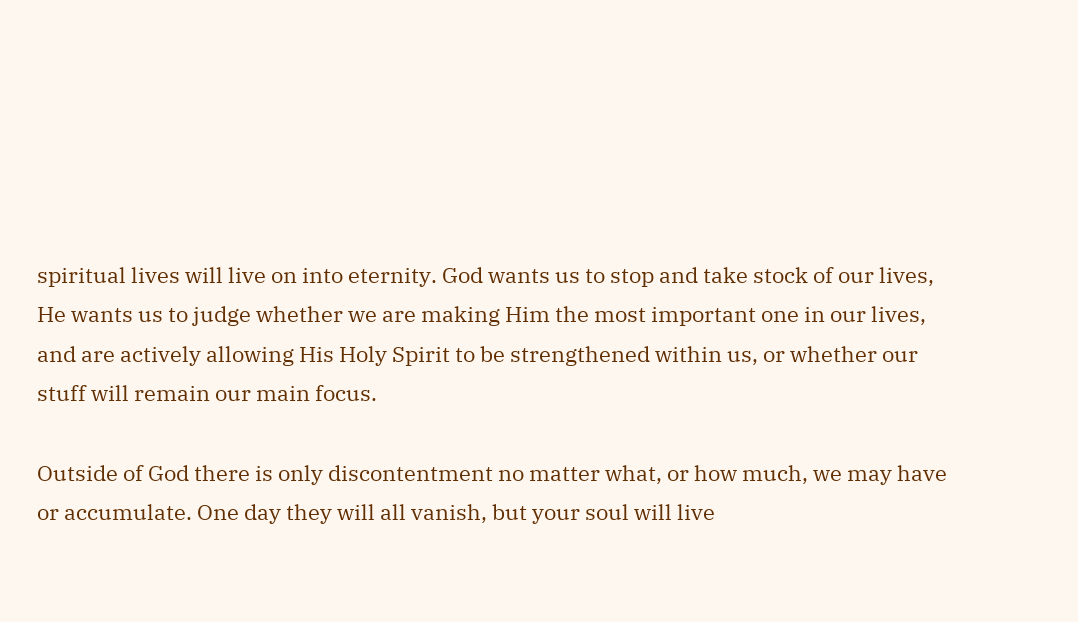spiritual lives will live on into eternity. God wants us to stop and take stock of our lives, He wants us to judge whether we are making Him the most important one in our lives, and are actively allowing His Holy Spirit to be strengthened within us, or whether our stuff will remain our main focus.

Outside of God there is only discontentment no matter what, or how much, we may have or accumulate. One day they will all vanish, but your soul will live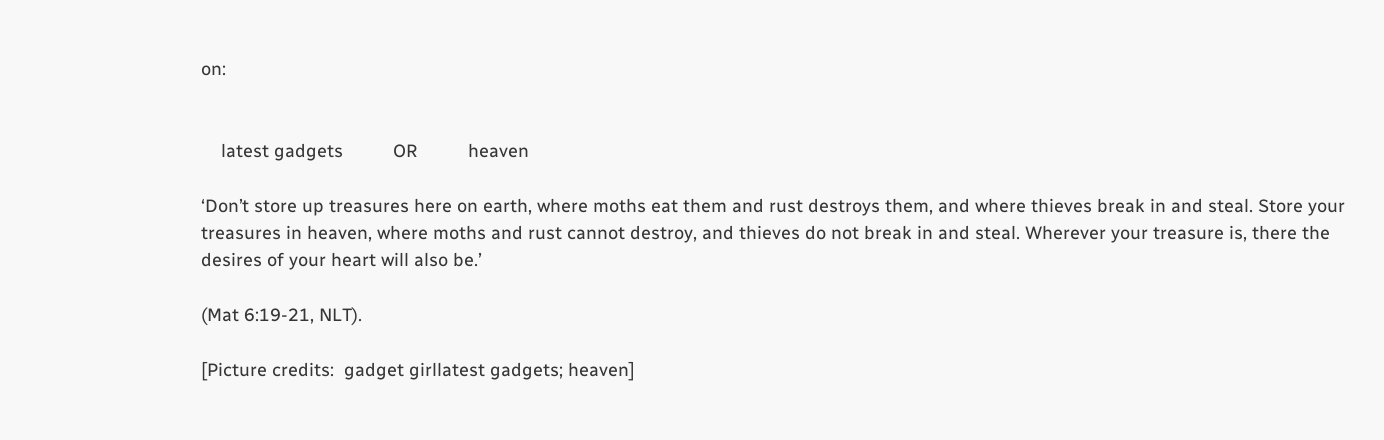on:


    latest gadgets          OR          heaven

‘Don’t store up treasures here on earth, where moths eat them and rust destroys them, and where thieves break in and steal. Store your treasures in heaven, where moths and rust cannot destroy, and thieves do not break in and steal. Wherever your treasure is, there the desires of your heart will also be.’

(Mat 6:19-21, NLT).

[Picture credits:  gadget girllatest gadgets; heaven]